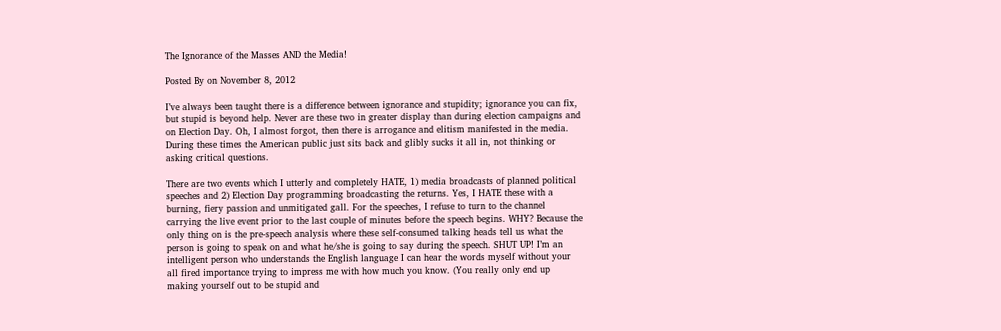The Ignorance of the Masses AND the Media!

Posted By on November 8, 2012

I’ve always been taught there is a difference between ignorance and stupidity; ignorance you can fix, but stupid is beyond help. Never are these two in greater display than during election campaigns and on Election Day. Oh, I almost forgot, then there is arrogance and elitism manifested in the media. During these times the American public just sits back and glibly sucks it all in, not thinking or asking critical questions.

There are two events which I utterly and completely HATE, 1) media broadcasts of planned political speeches and 2) Election Day programming broadcasting the returns. Yes, I HATE these with a burning, fiery passion and unmitigated gall. For the speeches, I refuse to turn to the channel carrying the live event prior to the last couple of minutes before the speech begins. WHY? Because the only thing on is the pre-speech analysis where these self-consumed talking heads tell us what the person is going to speak on and what he/she is going to say during the speech. SHUT UP! I’m an intelligent person who understands the English language I can hear the words myself without your all fired importance trying to impress me with how much you know. (You really only end up making yourself out to be stupid and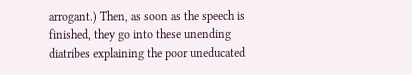arrogant.) Then, as soon as the speech is finished, they go into these unending diatribes explaining the poor uneducated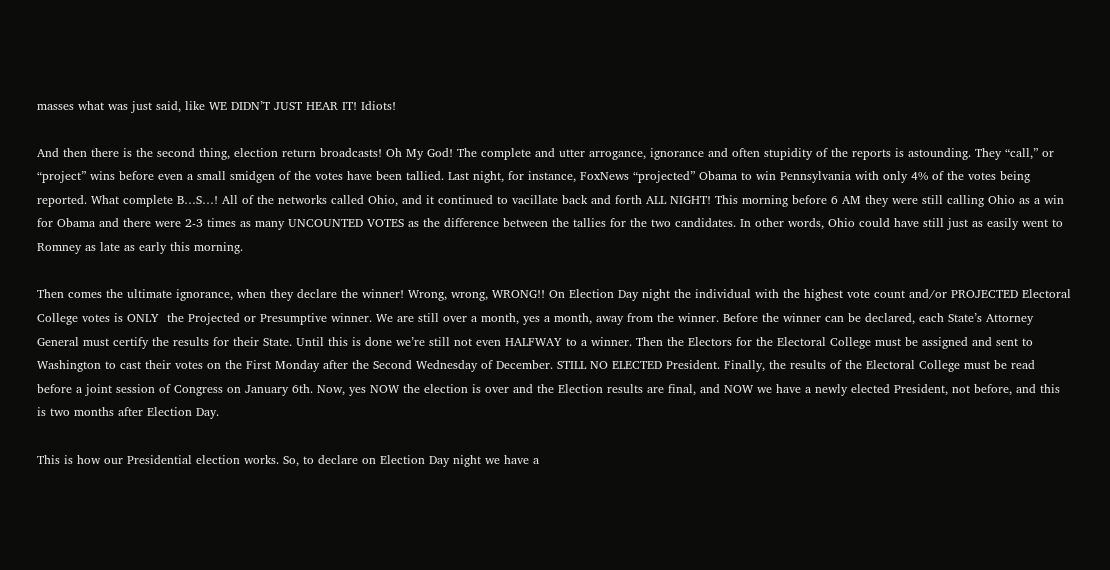masses what was just said, like WE DIDN’T JUST HEAR IT! Idiots!

And then there is the second thing, election return broadcasts! Oh My God! The complete and utter arrogance, ignorance and often stupidity of the reports is astounding. They “call,” or “project” wins before even a small smidgen of the votes have been tallied. Last night, for instance, FoxNews “projected” Obama to win Pennsylvania with only 4% of the votes being reported. What complete B…S…! All of the networks called Ohio, and it continued to vacillate back and forth ALL NIGHT! This morning before 6 AM they were still calling Ohio as a win for Obama and there were 2-3 times as many UNCOUNTED VOTES as the difference between the tallies for the two candidates. In other words, Ohio could have still just as easily went to Romney as late as early this morning.

Then comes the ultimate ignorance, when they declare the winner! Wrong, wrong, WRONG!! On Election Day night the individual with the highest vote count and/or PROJECTED Electoral College votes is ONLY  the Projected or Presumptive winner. We are still over a month, yes a month, away from the winner. Before the winner can be declared, each State’s Attorney General must certify the results for their State. Until this is done we’re still not even HALFWAY to a winner. Then the Electors for the Electoral College must be assigned and sent to Washington to cast their votes on the First Monday after the Second Wednesday of December. STILL NO ELECTED President. Finally, the results of the Electoral College must be read before a joint session of Congress on January 6th. Now, yes NOW the election is over and the Election results are final, and NOW we have a newly elected President, not before, and this is two months after Election Day.

This is how our Presidential election works. So, to declare on Election Day night we have a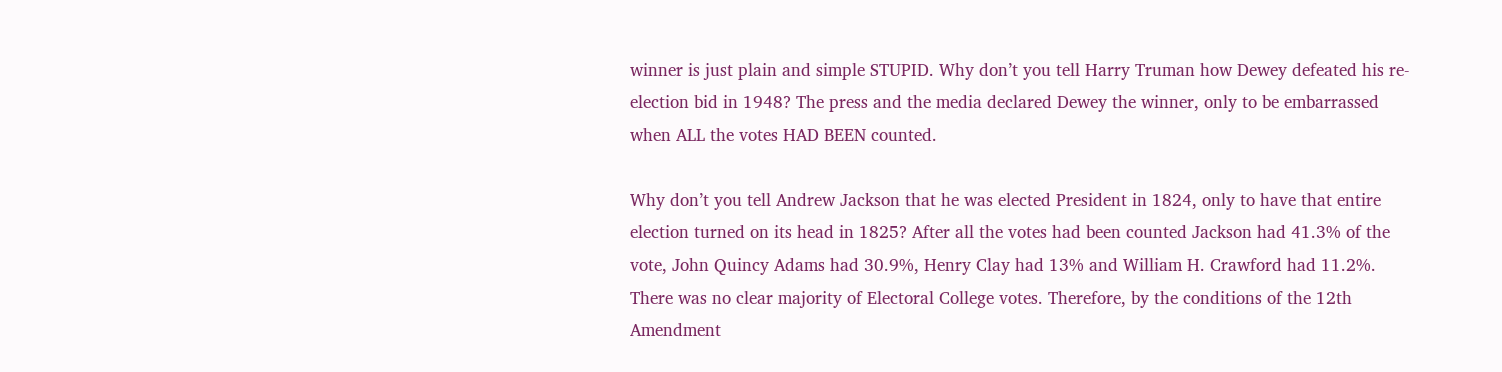winner is just plain and simple STUPID. Why don’t you tell Harry Truman how Dewey defeated his re-election bid in 1948? The press and the media declared Dewey the winner, only to be embarrassed when ALL the votes HAD BEEN counted.

Why don’t you tell Andrew Jackson that he was elected President in 1824, only to have that entire election turned on its head in 1825? After all the votes had been counted Jackson had 41.3% of the vote, John Quincy Adams had 30.9%, Henry Clay had 13% and William H. Crawford had 11.2%. There was no clear majority of Electoral College votes. Therefore, by the conditions of the 12th Amendment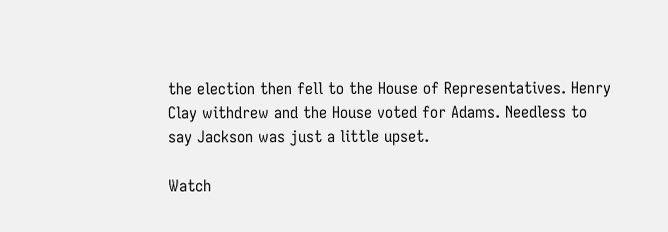the election then fell to the House of Representatives. Henry Clay withdrew and the House voted for Adams. Needless to say Jackson was just a little upset.

Watch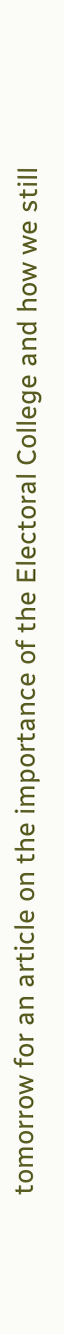tomorrow for an article on the importance of the Electoral College and how we still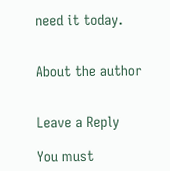need it today.


About the author


Leave a Reply

You must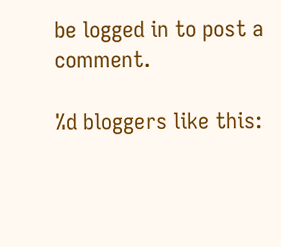be logged in to post a comment.

%d bloggers like this: